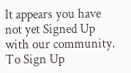It appears you have not yet Signed Up with our community. To Sign Up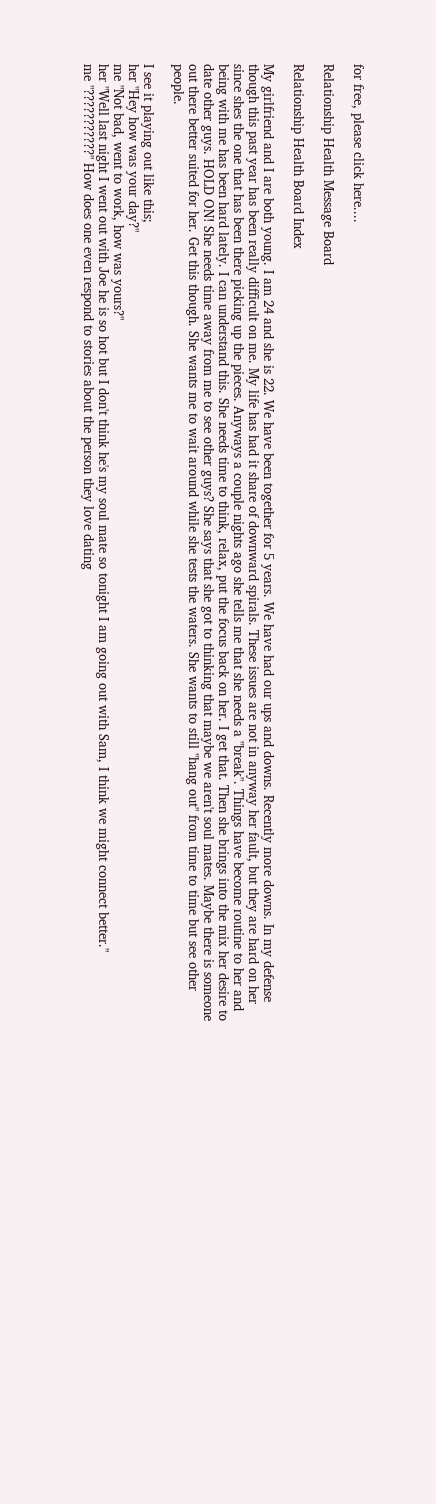for free, please click here....

Relationship Health Message Board

Relationship Health Board Index

My girlfriend and I are both young. I am 24 and she is 22. We have been together for 5 years. We have had our ups and downs. Recently more downs. In my defense though this past year has been really difficult on me. My life has had it share of downward spirals. These issues are not in anyway her fault, but they are hard on her since shes the one that has been there picking up the pieces. Anyways a couple nights ago she tells me that she needs a "break". Things have become routine to her and being with me has been hard lately. I can understand this. She needs time to think, relax, put the focus back on her. I get that. Then she brings into the mix her desire to date other guys. HOLD ON! She needs time away from me to see other guys? She says that she got to thinking that maybe we aren't soul mates. Maybe there is someone out there better suited for her. Get this though. She wants me to wait around while she tests the waters. She wants to still "hang out" from time to time but see other people.

I see it playing out like this;
her "Hey how was your day?"
me "Not bad, went to work, how was yours?"
her "Well last night I went out with Joe he is so hot but I don't think he's my soul mate so tonight I am going out with Sam, I think we might connect better."
me "???????????" How does one even respond to stories about the person they love dating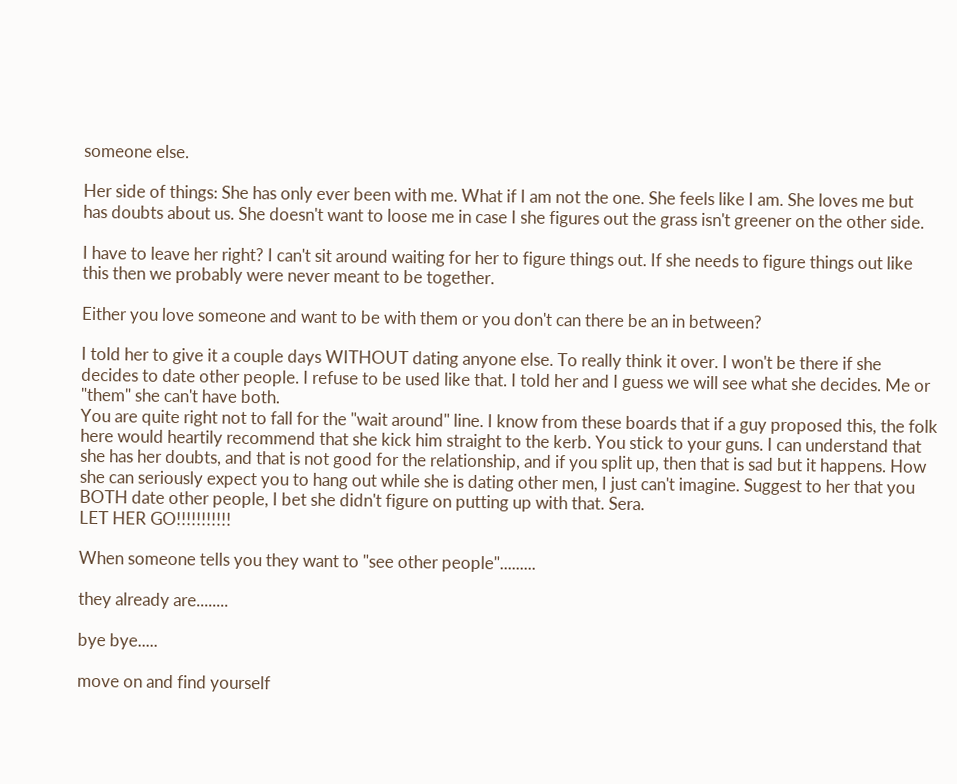someone else.

Her side of things: She has only ever been with me. What if I am not the one. She feels like I am. She loves me but has doubts about us. She doesn't want to loose me in case I she figures out the grass isn't greener on the other side.

I have to leave her right? I can't sit around waiting for her to figure things out. If she needs to figure things out like this then we probably were never meant to be together.

Either you love someone and want to be with them or you don't can there be an in between?

I told her to give it a couple days WITHOUT dating anyone else. To really think it over. I won't be there if she decides to date other people. I refuse to be used like that. I told her and I guess we will see what she decides. Me or "them" she can't have both.
You are quite right not to fall for the "wait around" line. I know from these boards that if a guy proposed this, the folk here would heartily recommend that she kick him straight to the kerb. You stick to your guns. I can understand that she has her doubts, and that is not good for the relationship, and if you split up, then that is sad but it happens. How she can seriously expect you to hang out while she is dating other men, I just can't imagine. Suggest to her that you BOTH date other people, I bet she didn't figure on putting up with that. Sera.
LET HER GO!!!!!!!!!!!

When someone tells you they want to "see other people".........

they already are........

bye bye.....

move on and find yourself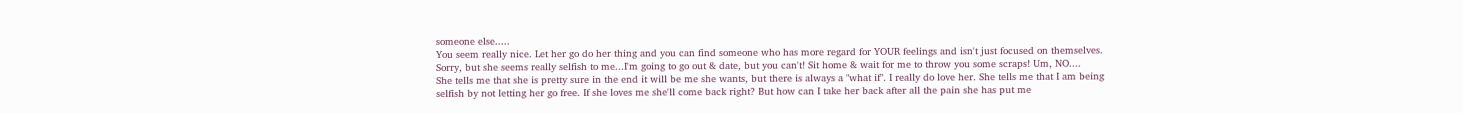someone else.....
You seem really nice. Let her go do her thing and you can find someone who has more regard for YOUR feelings and isn't just focused on themselves. Sorry, but she seems really selfish to me...I'm going to go out & date, but you can't! Sit home & wait for me to throw you some scraps! Um, NO....
She tells me that she is pretty sure in the end it will be me she wants, but there is always a "what if". I really do love her. She tells me that I am being selfish by not letting her go free. If she loves me she'll come back right? But how can I take her back after all the pain she has put me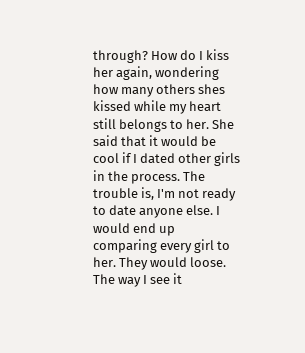through? How do I kiss her again, wondering how many others shes kissed while my heart still belongs to her. She said that it would be cool if I dated other girls in the process. The trouble is, I'm not ready to date anyone else. I would end up comparing every girl to her. They would loose. The way I see it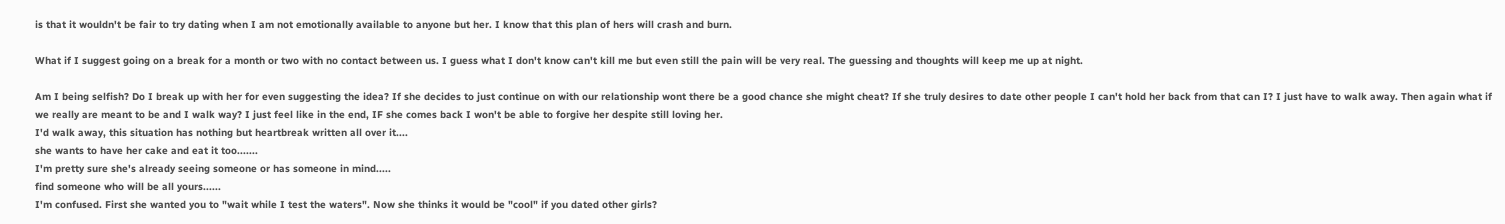is that it wouldn't be fair to try dating when I am not emotionally available to anyone but her. I know that this plan of hers will crash and burn.

What if I suggest going on a break for a month or two with no contact between us. I guess what I don't know can't kill me but even still the pain will be very real. The guessing and thoughts will keep me up at night.

Am I being selfish? Do I break up with her for even suggesting the idea? If she decides to just continue on with our relationship wont there be a good chance she might cheat? If she truly desires to date other people I can't hold her back from that can I? I just have to walk away. Then again what if we really are meant to be and I walk way? I just feel like in the end, IF she comes back I won't be able to forgive her despite still loving her.
I'd walk away, this situation has nothing but heartbreak written all over it....
she wants to have her cake and eat it too.......
I'm pretty sure she's already seeing someone or has someone in mind.....
find someone who will be all yours......
I'm confused. First she wanted you to "wait while I test the waters". Now she thinks it would be "cool" if you dated other girls?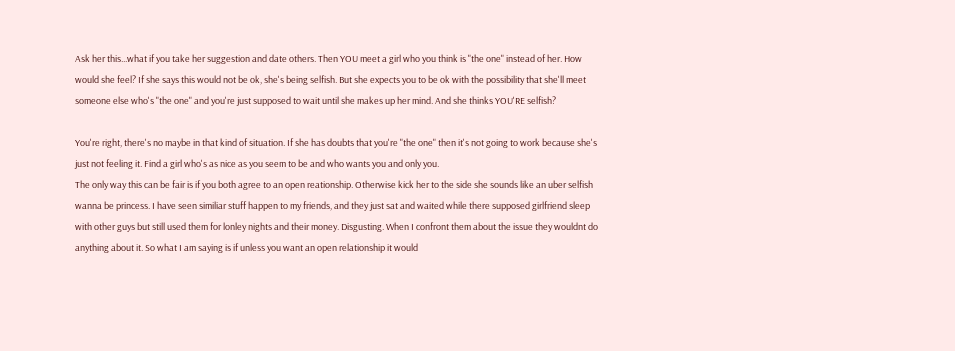Ask her this...what if you take her suggestion and date others. Then YOU meet a girl who you think is "the one" instead of her. How would she feel? If she says this would not be ok, she's being selfish. But she expects you to be ok with the possibility that she'll meet someone else who's "the one" and you're just supposed to wait until she makes up her mind. And she thinks YOU'RE selfish?

You're right, there's no maybe in that kind of situation. If she has doubts that you're "the one" then it's not going to work because she's just not feeling it. Find a girl who's as nice as you seem to be and who wants you and only you.
The only way this can be fair is if you both agree to an open reationship. Otherwise kick her to the side she sounds like an uber selfish wanna be princess. I have seen similiar stuff happen to my friends, and they just sat and waited while there supposed girlfriend sleep with other guys but still used them for lonley nights and their money. Disgusting. When I confront them about the issue they wouldnt do anything about it. So what I am saying is if unless you want an open relationship it would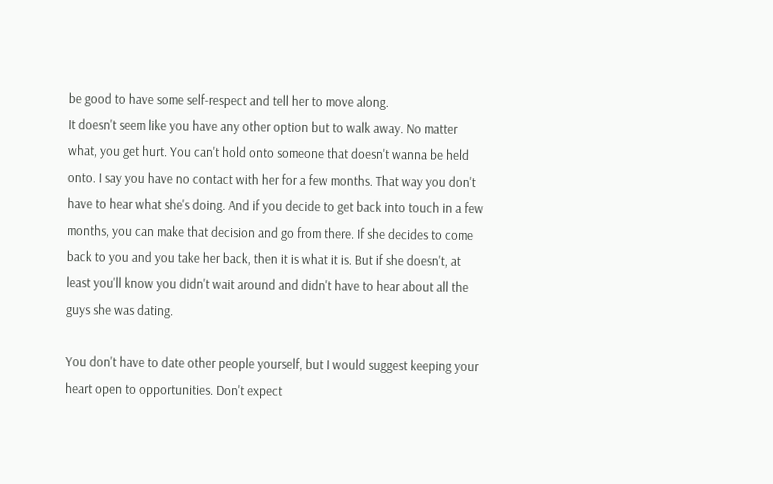be good to have some self-respect and tell her to move along.
It doesn't seem like you have any other option but to walk away. No matter what, you get hurt. You can't hold onto someone that doesn't wanna be held onto. I say you have no contact with her for a few months. That way you don't have to hear what she's doing. And if you decide to get back into touch in a few months, you can make that decision and go from there. If she decides to come back to you and you take her back, then it is what it is. But if she doesn't, at least you'll know you didn't wait around and didn't have to hear about all the guys she was dating.

You don't have to date other people yourself, but I would suggest keeping your heart open to opportunities. Don't expect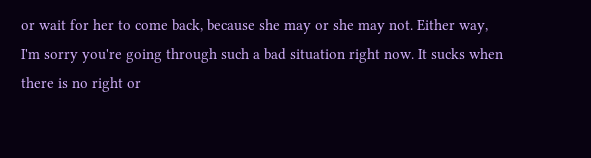or wait for her to come back, because she may or she may not. Either way, I'm sorry you're going through such a bad situation right now. It sucks when there is no right or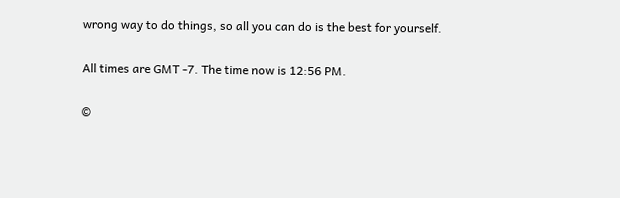wrong way to do things, so all you can do is the best for yourself.

All times are GMT -7. The time now is 12:56 PM.

©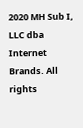2020 MH Sub I, LLC dba Internet Brands. All rights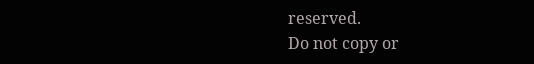reserved.
Do not copy or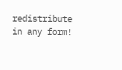redistribute in any form!